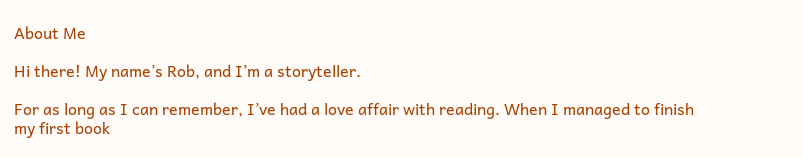About Me

Hi there! My name’s Rob, and I’m a storyteller.

For as long as I can remember, I’ve had a love affair with reading. When I managed to finish my first book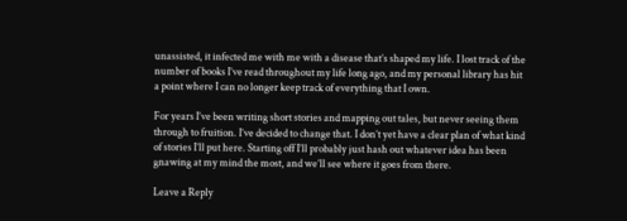unassisted, it infected me with me with a disease that’s shaped my life. I lost track of the number of books I’ve read throughout my life long ago, and my personal library has hit a point where I can no longer keep track of everything that I own.

For years I’ve been writing short stories and mapping out tales, but never seeing them through to fruition. I’ve decided to change that. I don’t yet have a clear plan of what kind of stories I’ll put here. Starting off I’ll probably just hash out whatever idea has been gnawing at my mind the most, and we’ll see where it goes from there.

Leave a Reply